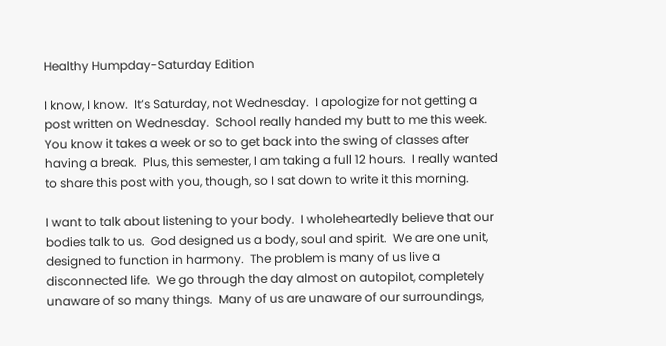Healthy Humpday-Saturday Edition

I know, I know.  It’s Saturday, not Wednesday.  I apologize for not getting a post written on Wednesday.  School really handed my butt to me this week.  You know it takes a week or so to get back into the swing of classes after having a break.  Plus, this semester, I am taking a full 12 hours.  I really wanted to share this post with you, though, so I sat down to write it this morning.

I want to talk about listening to your body.  I wholeheartedly believe that our bodies talk to us.  God designed us a body, soul and spirit.  We are one unit, designed to function in harmony.  The problem is many of us live a disconnected life.  We go through the day almost on autopilot, completely unaware of so many things.  Many of us are unaware of our surroundings,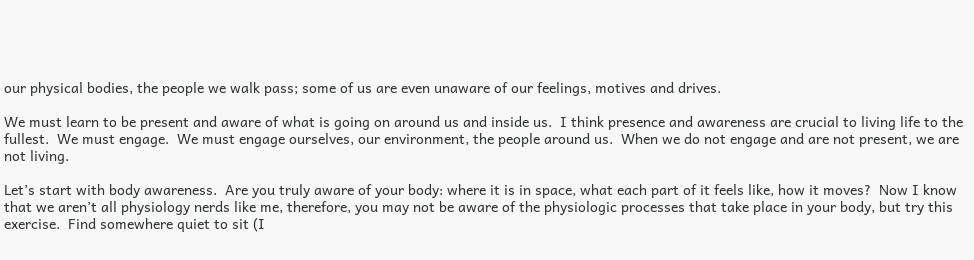our physical bodies, the people we walk pass; some of us are even unaware of our feelings, motives and drives.

We must learn to be present and aware of what is going on around us and inside us.  I think presence and awareness are crucial to living life to the fullest.  We must engage.  We must engage ourselves, our environment, the people around us.  When we do not engage and are not present, we are not living.

Let’s start with body awareness.  Are you truly aware of your body: where it is in space, what each part of it feels like, how it moves?  Now I know that we aren’t all physiology nerds like me, therefore, you may not be aware of the physiologic processes that take place in your body, but try this exercise.  Find somewhere quiet to sit (I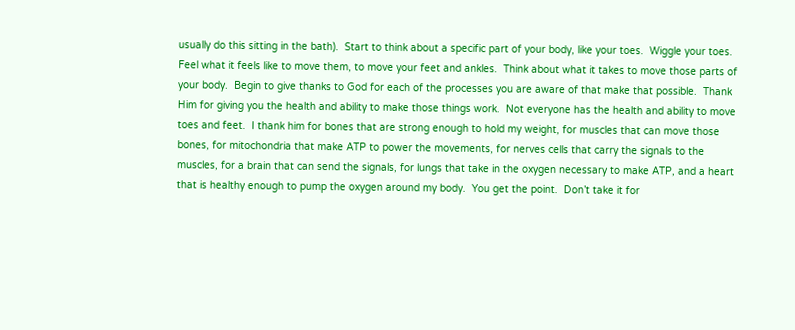usually do this sitting in the bath).  Start to think about a specific part of your body, like your toes.  Wiggle your toes.  Feel what it feels like to move them, to move your feet and ankles.  Think about what it takes to move those parts of your body.  Begin to give thanks to God for each of the processes you are aware of that make that possible.  Thank Him for giving you the health and ability to make those things work.  Not everyone has the health and ability to move toes and feet.  I thank him for bones that are strong enough to hold my weight, for muscles that can move those bones, for mitochondria that make ATP to power the movements, for nerves cells that carry the signals to the muscles, for a brain that can send the signals, for lungs that take in the oxygen necessary to make ATP, and a heart that is healthy enough to pump the oxygen around my body.  You get the point.  Don’t take it for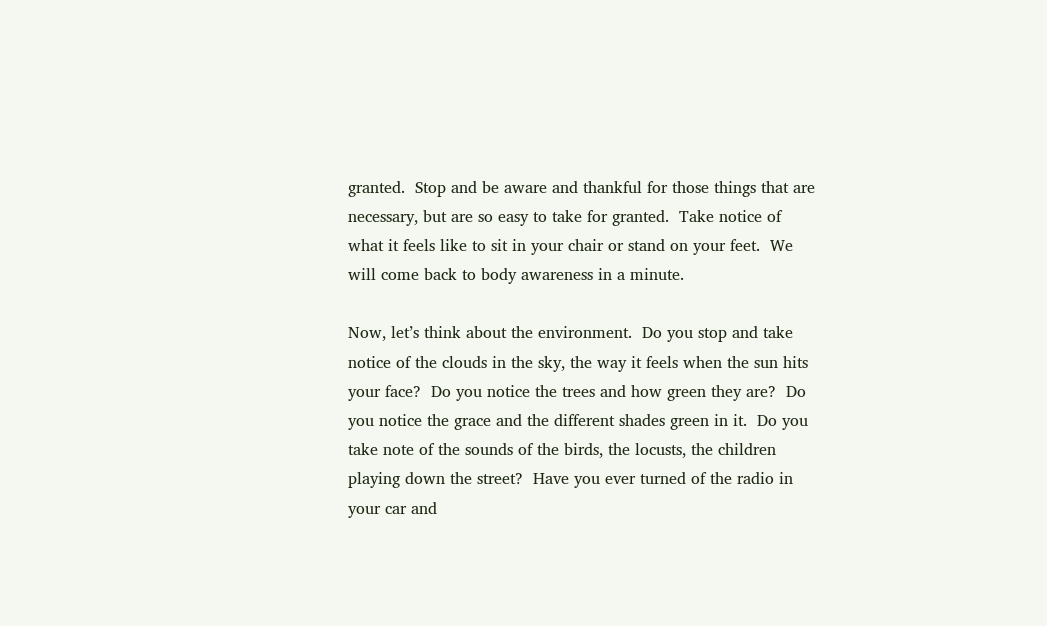granted.  Stop and be aware and thankful for those things that are necessary, but are so easy to take for granted.  Take notice of what it feels like to sit in your chair or stand on your feet.  We will come back to body awareness in a minute.

Now, let’s think about the environment.  Do you stop and take notice of the clouds in the sky, the way it feels when the sun hits your face?  Do you notice the trees and how green they are?  Do you notice the grace and the different shades green in it.  Do you take note of the sounds of the birds, the locusts, the children playing down the street?  Have you ever turned of the radio in your car and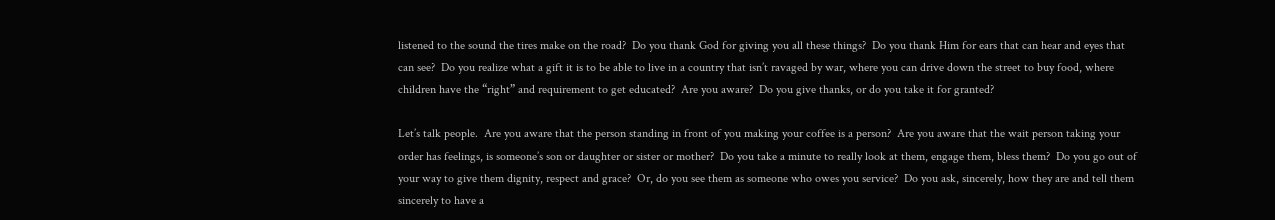listened to the sound the tires make on the road?  Do you thank God for giving you all these things?  Do you thank Him for ears that can hear and eyes that can see?  Do you realize what a gift it is to be able to live in a country that isn’t ravaged by war, where you can drive down the street to buy food, where children have the “right” and requirement to get educated?  Are you aware?  Do you give thanks, or do you take it for granted?

Let’s talk people.  Are you aware that the person standing in front of you making your coffee is a person?  Are you aware that the wait person taking your order has feelings, is someone’s son or daughter or sister or mother?  Do you take a minute to really look at them, engage them, bless them?  Do you go out of your way to give them dignity, respect and grace?  Or, do you see them as someone who owes you service?  Do you ask, sincerely, how they are and tell them sincerely to have a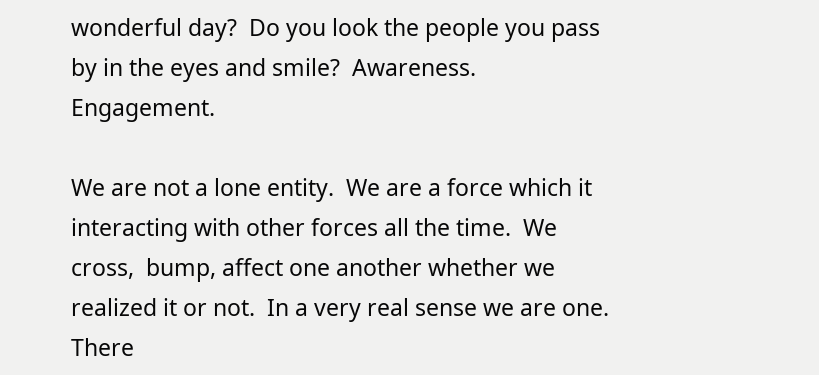wonderful day?  Do you look the people you pass by in the eyes and smile?  Awareness.  Engagement.

We are not a lone entity.  We are a force which it interacting with other forces all the time.  We cross,  bump, affect one another whether we realized it or not.  In a very real sense we are one.  There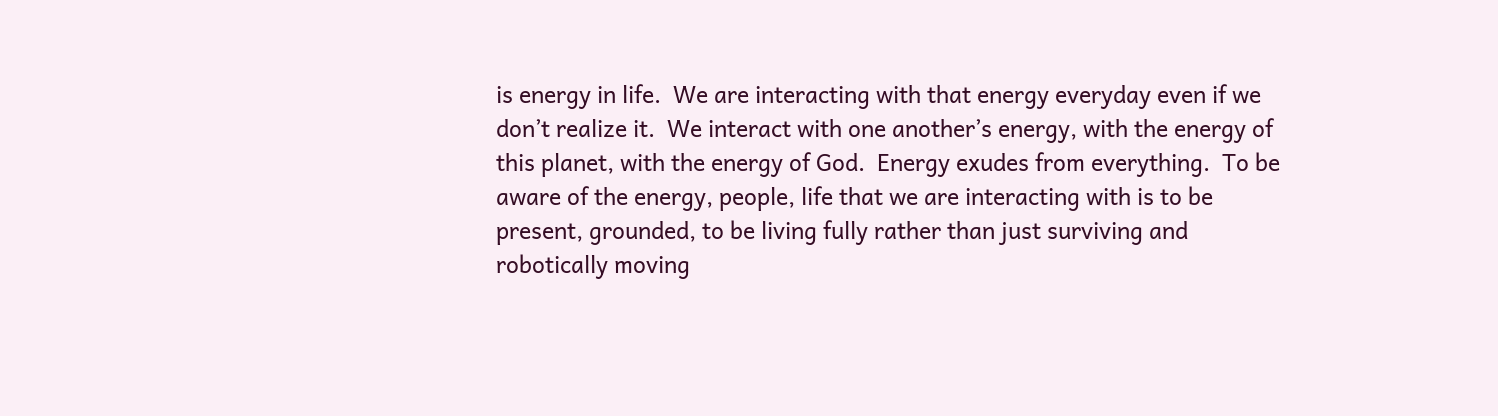is energy in life.  We are interacting with that energy everyday even if we don’t realize it.  We interact with one another’s energy, with the energy of this planet, with the energy of God.  Energy exudes from everything.  To be aware of the energy, people, life that we are interacting with is to be present, grounded, to be living fully rather than just surviving and robotically moving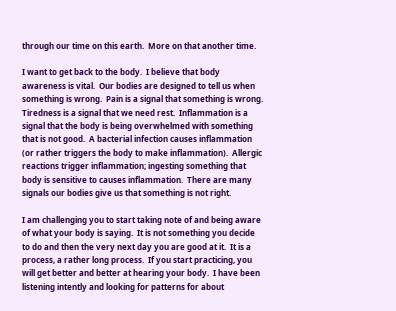through our time on this earth.  More on that another time.

I want to get back to the body.  I believe that body awareness is vital.  Our bodies are designed to tell us when something is wrong.  Pain is a signal that something is wrong.  Tiredness is a signal that we need rest.  Inflammation is a signal that the body is being overwhelmed with something that is not good.  A bacterial infection causes inflammation (or rather triggers the body to make inflammation).  Allergic reactions trigger inflammation; ingesting something that body is sensitive to causes inflammation.  There are many signals our bodies give us that something is not right.

I am challenging you to start taking note of and being aware of what your body is saying.  It is not something you decide to do and then the very next day you are good at it.  It is a process, a rather long process.  If you start practicing, you will get better and better at hearing your body.  I have been listening intently and looking for patterns for about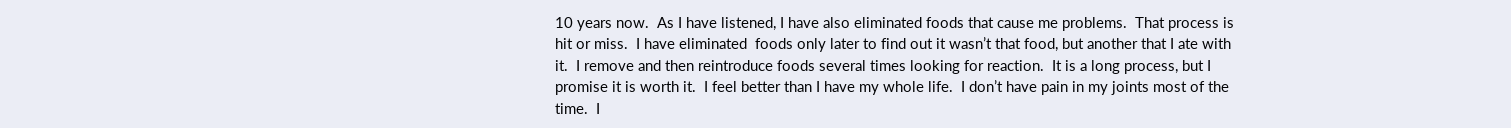10 years now.  As I have listened, I have also eliminated foods that cause me problems.  That process is hit or miss.  I have eliminated  foods only later to find out it wasn’t that food, but another that I ate with it.  I remove and then reintroduce foods several times looking for reaction.  It is a long process, but I promise it is worth it.  I feel better than I have my whole life.  I don’t have pain in my joints most of the time.  I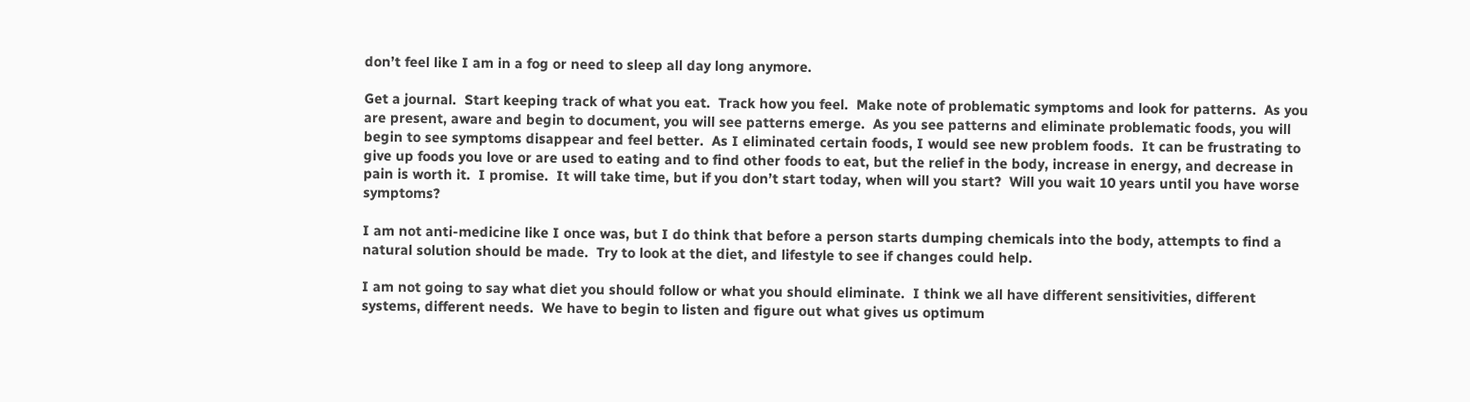don’t feel like I am in a fog or need to sleep all day long anymore.

Get a journal.  Start keeping track of what you eat.  Track how you feel.  Make note of problematic symptoms and look for patterns.  As you are present, aware and begin to document, you will see patterns emerge.  As you see patterns and eliminate problematic foods, you will begin to see symptoms disappear and feel better.  As I eliminated certain foods, I would see new problem foods.  It can be frustrating to give up foods you love or are used to eating and to find other foods to eat, but the relief in the body, increase in energy, and decrease in pain is worth it.  I promise.  It will take time, but if you don’t start today, when will you start?  Will you wait 10 years until you have worse symptoms?

I am not anti-medicine like I once was, but I do think that before a person starts dumping chemicals into the body, attempts to find a natural solution should be made.  Try to look at the diet, and lifestyle to see if changes could help.

I am not going to say what diet you should follow or what you should eliminate.  I think we all have different sensitivities, different systems, different needs.  We have to begin to listen and figure out what gives us optimum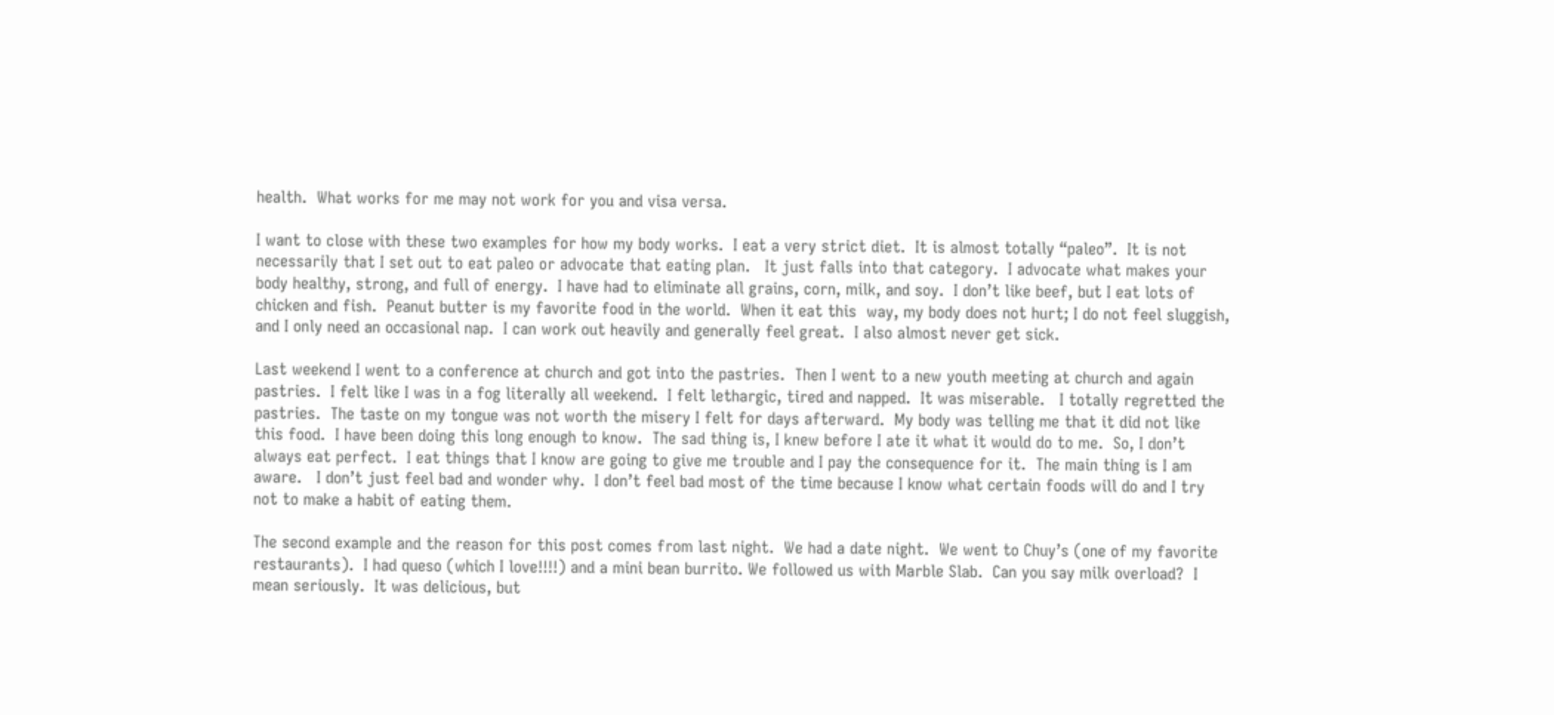health.  What works for me may not work for you and visa versa.

I want to close with these two examples for how my body works.  I eat a very strict diet.  It is almost totally “paleo”.  It is not necessarily that I set out to eat paleo or advocate that eating plan.   It just falls into that category.  I advocate what makes your body healthy, strong, and full of energy.  I have had to eliminate all grains, corn, milk, and soy.  I don’t like beef, but I eat lots of chicken and fish.  Peanut butter is my favorite food in the world.  When it eat this  way, my body does not hurt; I do not feel sluggish, and I only need an occasional nap.  I can work out heavily and generally feel great.  I also almost never get sick.

Last weekend I went to a conference at church and got into the pastries.  Then I went to a new youth meeting at church and again pastries.  I felt like I was in a fog literally all weekend.  I felt lethargic, tired and napped.  It was miserable.   I totally regretted the pastries.  The taste on my tongue was not worth the misery I felt for days afterward.  My body was telling me that it did not like this food.  I have been doing this long enough to know.  The sad thing is, I knew before I ate it what it would do to me.  So, I don’t always eat perfect.  I eat things that I know are going to give me trouble and I pay the consequence for it.  The main thing is I am aware.   I don’t just feel bad and wonder why.  I don’t feel bad most of the time because I know what certain foods will do and I try not to make a habit of eating them.

The second example and the reason for this post comes from last night.  We had a date night.  We went to Chuy’s (one of my favorite restaurants).  I had queso (which I love!!!!) and a mini bean burrito. We followed us with Marble Slab.  Can you say milk overload?  I mean seriously.  It was delicious, but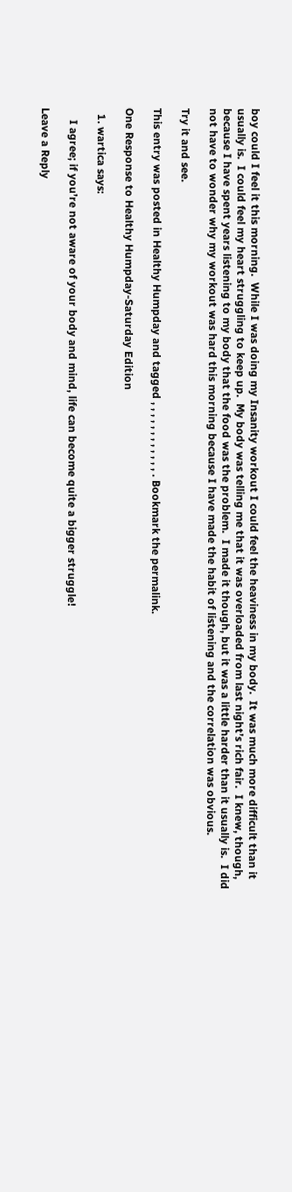boy could I feel it this morning.  While I was doing my Insanity workout I could feel the heaviness in my body.  It was much more difficult than it usually is.  I could feel my heart struggling to keep up.  My body was telling me that it was overloaded from last night’s rich fair.  I knew, though, because I have spent years listening to my body that the food was the problem.  I made it though, but it was a little harder than it usually is.  I did not have to wonder why my workout was hard this morning because I have made the habit of listening and the correlation was obvious.

Try it and see.

This entry was posted in Healthy Humpday and tagged , , , , , , , , , , , , . Bookmark the permalink.

One Response to Healthy Humpday-Saturday Edition

  1. wartica says:

    I agree; if you’re not aware of your body and mind, life can become quite a bigger struggle!

Leave a Reply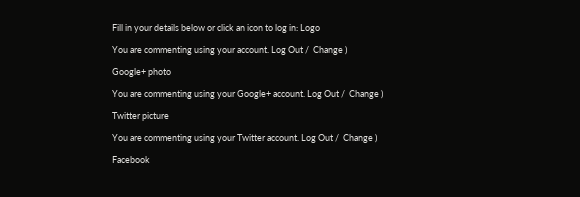Fill in your details below or click an icon to log in: Logo

You are commenting using your account. Log Out /  Change )

Google+ photo

You are commenting using your Google+ account. Log Out /  Change )

Twitter picture

You are commenting using your Twitter account. Log Out /  Change )

Facebook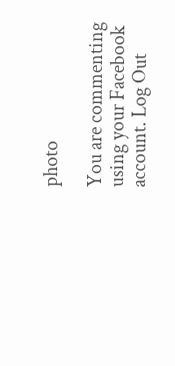photo

You are commenting using your Facebook account. Log Out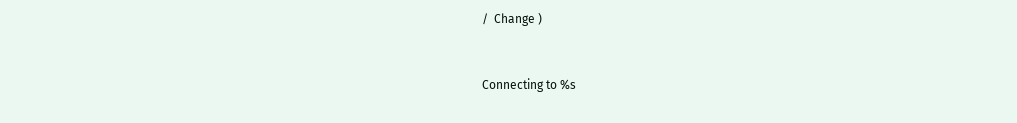/  Change )


Connecting to %s